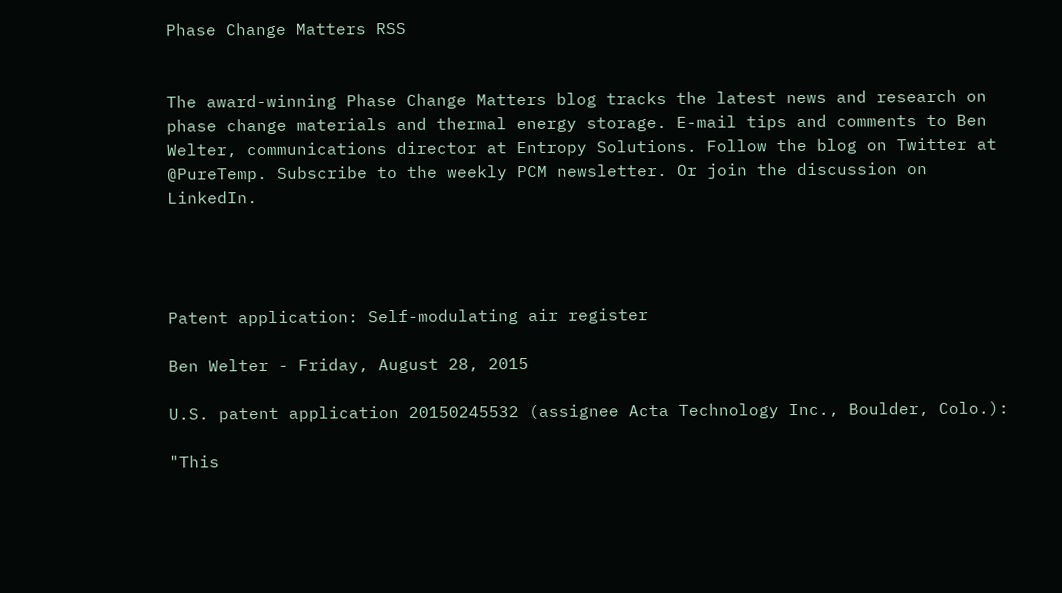Phase Change Matters RSS


The award-winning Phase Change Matters blog tracks the latest news and research on phase change materials and thermal energy storage. E-mail tips and comments to Ben Welter, communications director at Entropy Solutions. Follow the blog on Twitter at @PureTemp. Subscribe to the weekly PCM newsletter. Or join the discussion on LinkedIn.




Patent application: Self-modulating air register

Ben Welter - Friday, August 28, 2015

U.S. patent application 20150245532 (assignee Acta Technology Inc., Boulder, Colo.):

"This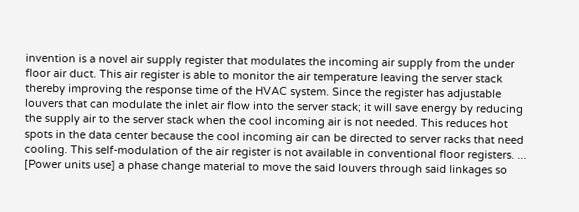invention is a novel air supply register that modulates the incoming air supply from the under floor air duct. This air register is able to monitor the air temperature leaving the server stack thereby improving the response time of the HVAC system. Since the register has adjustable louvers that can modulate the inlet air flow into the server stack; it will save energy by reducing the supply air to the server stack when the cool incoming air is not needed. This reduces hot spots in the data center because the cool incoming air can be directed to server racks that need cooling. This self-modulation of the air register is not available in conventional floor registers. ... [Power units use] a phase change material to move the said louvers through said linkages so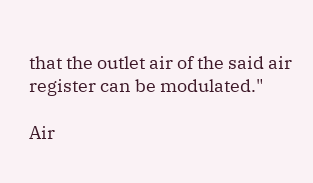that the outlet air of the said air register can be modulated."

Air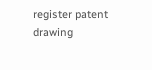register patent drawing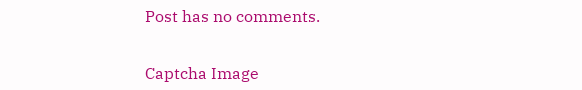Post has no comments.


Captcha Image